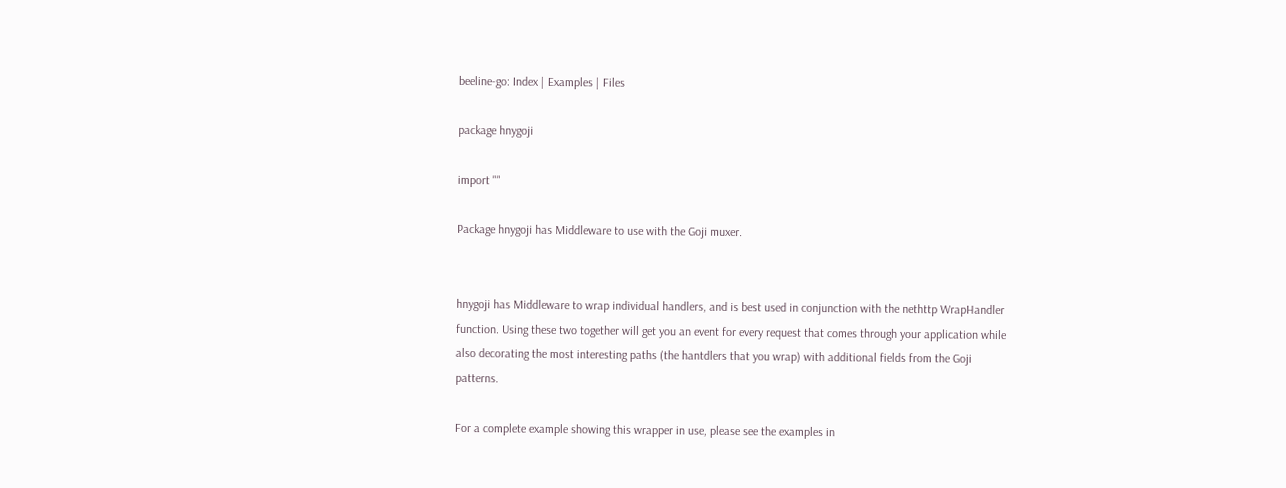beeline-go: Index | Examples | Files

package hnygoji

import ""

Package hnygoji has Middleware to use with the Goji muxer.


hnygoji has Middleware to wrap individual handlers, and is best used in conjunction with the nethttp WrapHandler function. Using these two together will get you an event for every request that comes through your application while also decorating the most interesting paths (the hantdlers that you wrap) with additional fields from the Goji patterns.

For a complete example showing this wrapper in use, please see the examples in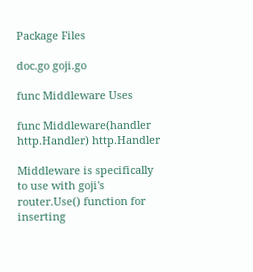Package Files

doc.go goji.go

func Middleware Uses

func Middleware(handler http.Handler) http.Handler

Middleware is specifically to use with goji's router.Use() function for inserting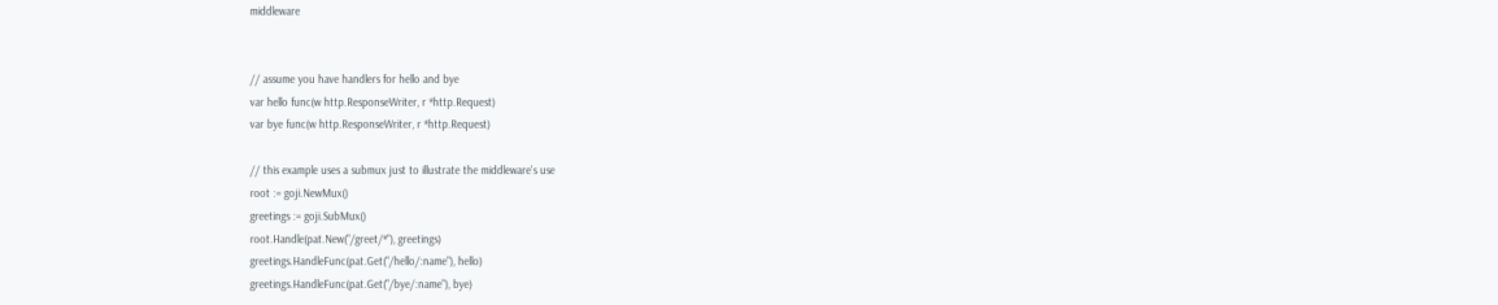middleware


// assume you have handlers for hello and bye
var hello func(w http.ResponseWriter, r *http.Request)
var bye func(w http.ResponseWriter, r *http.Request)

// this example uses a submux just to illustrate the middleware's use
root := goji.NewMux()
greetings := goji.SubMux()
root.Handle(pat.New("/greet/*"), greetings)
greetings.HandleFunc(pat.Get("/hello/:name"), hello)
greetings.HandleFunc(pat.Get("/bye/:name"), bye)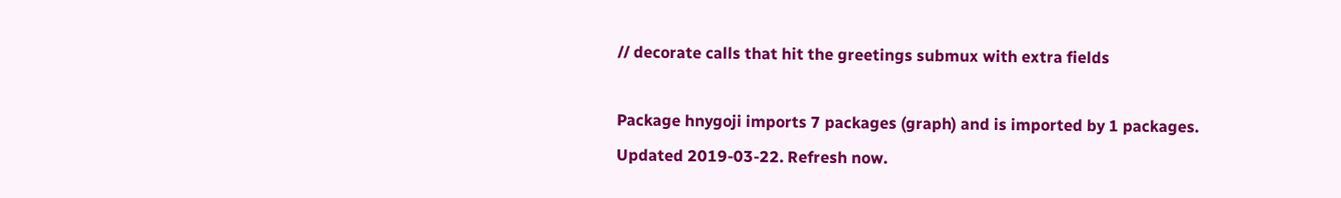// decorate calls that hit the greetings submux with extra fields

Package hnygoji imports 7 packages (graph) and is imported by 1 packages. Updated 2019-03-22. Refresh now.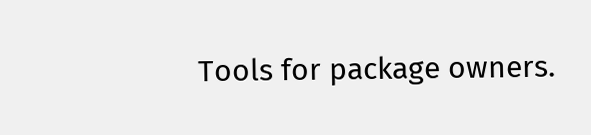Tools for package owners.